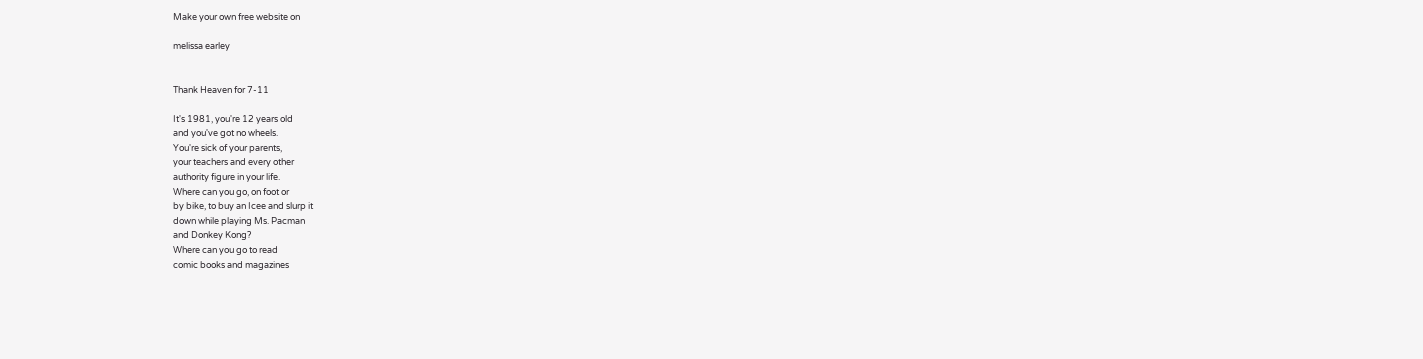Make your own free website on

melissa earley


Thank Heaven for 7-11

It's 1981, you're 12 years old
and you've got no wheels.
You're sick of your parents,
your teachers and every other
authority figure in your life.
Where can you go, on foot or
by bike, to buy an Icee and slurp it
down while playing Ms. Pacman
and Donkey Kong?
Where can you go to read
comic books and magazines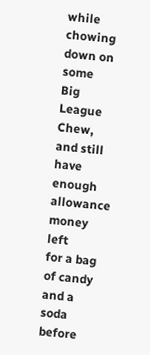while chowing down on some
Big League Chew, and still have
enough allowance money left
for a bag of candy and a soda
before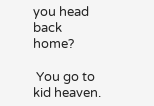you head back home?

 You go to kid heaven.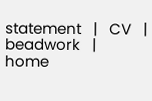statement   |   CV   |   beadwork   |   home